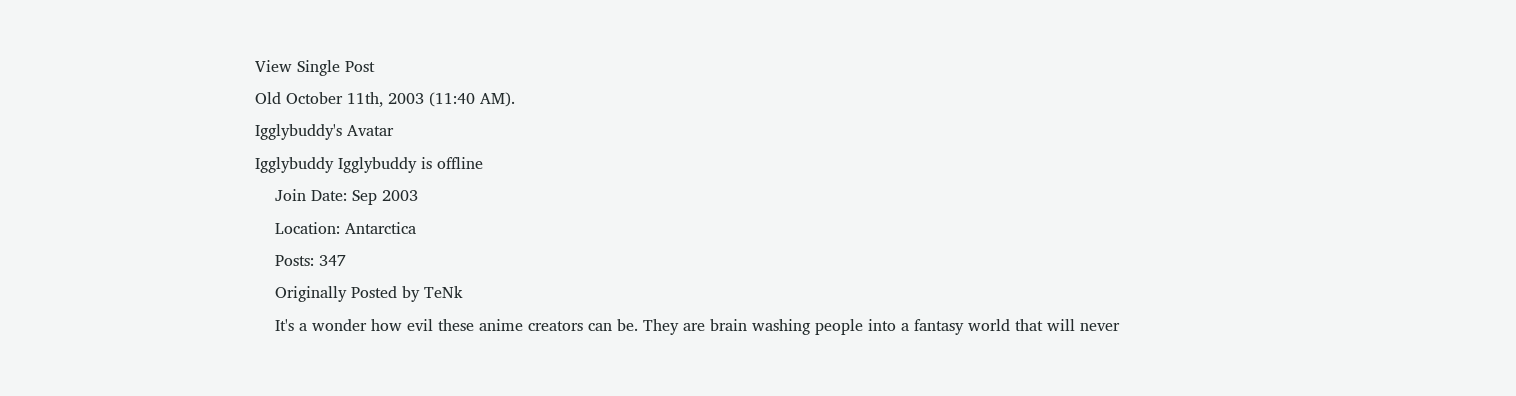View Single Post
Old October 11th, 2003 (11:40 AM).
Igglybuddy's Avatar
Igglybuddy Igglybuddy is offline
    Join Date: Sep 2003
    Location: Antarctica
    Posts: 347
    Originally Posted by TeNk
    It's a wonder how evil these anime creators can be. They are brain washing people into a fantasy world that will never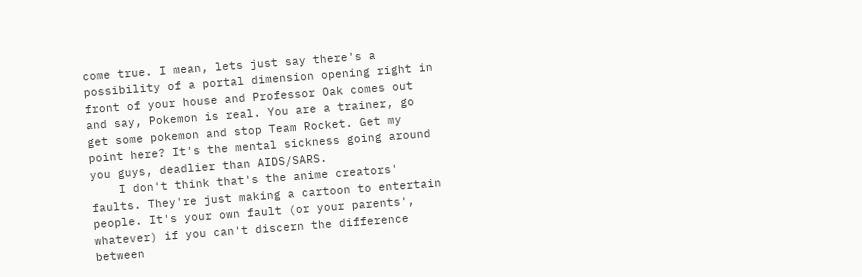come true. I mean, lets just say there's a possibility of a portal dimension opening right in front of your house and Professor Oak comes out and say, Pokemon is real. You are a trainer, go get some pokemon and stop Team Rocket. Get my point here? It's the mental sickness going around you guys, deadlier than AIDS/SARS.
    I don't think that's the anime creators' faults. They're just making a cartoon to entertain people. It's your own fault (or your parents', whatever) if you can't discern the difference between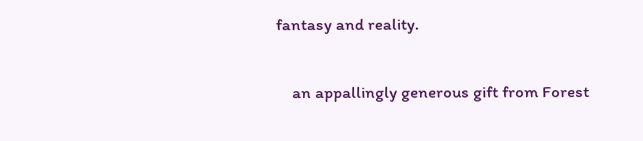fantasy and reality.

    an appallingly generous gift from Forest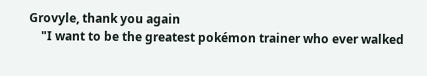Grovyle, thank you again
    "I want to be the greatest pokémon trainer who ever walked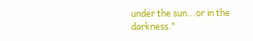under the sun...or in the darkness."